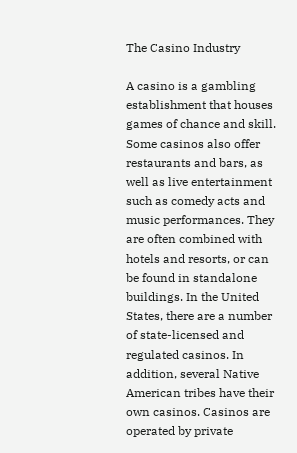The Casino Industry

A casino is a gambling establishment that houses games of chance and skill. Some casinos also offer restaurants and bars, as well as live entertainment such as comedy acts and music performances. They are often combined with hotels and resorts, or can be found in standalone buildings. In the United States, there are a number of state-licensed and regulated casinos. In addition, several Native American tribes have their own casinos. Casinos are operated by private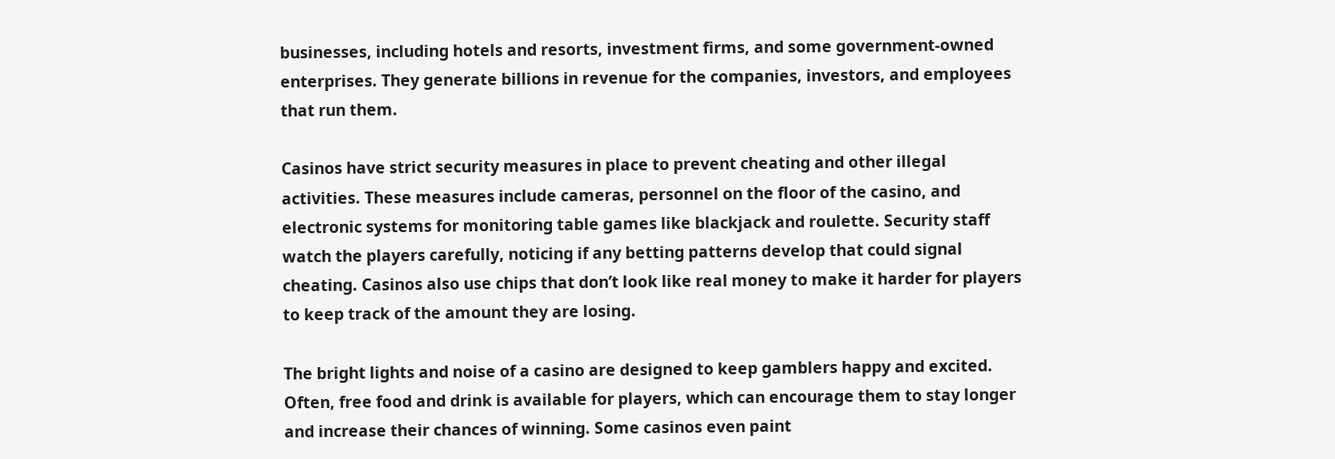businesses, including hotels and resorts, investment firms, and some government-owned enterprises. They generate billions in revenue for the companies, investors, and employees that run them.

Casinos have strict security measures in place to prevent cheating and other illegal activities. These measures include cameras, personnel on the floor of the casino, and electronic systems for monitoring table games like blackjack and roulette. Security staff watch the players carefully, noticing if any betting patterns develop that could signal cheating. Casinos also use chips that don’t look like real money to make it harder for players to keep track of the amount they are losing.

The bright lights and noise of a casino are designed to keep gamblers happy and excited. Often, free food and drink is available for players, which can encourage them to stay longer and increase their chances of winning. Some casinos even paint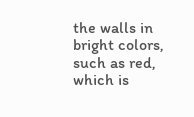the walls in bright colors, such as red, which is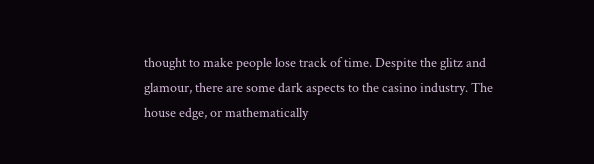thought to make people lose track of time. Despite the glitz and glamour, there are some dark aspects to the casino industry. The house edge, or mathematically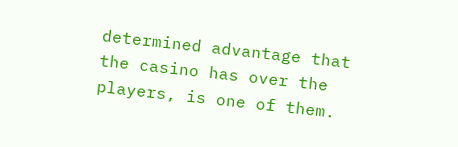determined advantage that the casino has over the players, is one of them.